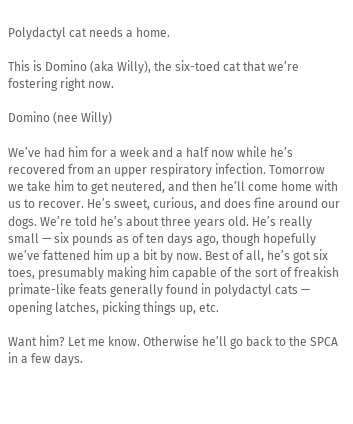Polydactyl cat needs a home.

This is Domino (aka Willy), the six-toed cat that we’re fostering right now.

Domino (nee Willy)

We’ve had him for a week and a half now while he’s recovered from an upper respiratory infection. Tomorrow we take him to get neutered, and then he’ll come home with us to recover. He’s sweet, curious, and does fine around our dogs. We’re told he’s about three years old. He’s really small — six pounds as of ten days ago, though hopefully we’ve fattened him up a bit by now. Best of all, he’s got six toes, presumably making him capable of the sort of freakish primate-like feats generally found in polydactyl cats — opening latches, picking things up, etc.

Want him? Let me know. Otherwise he’ll go back to the SPCA in a few days.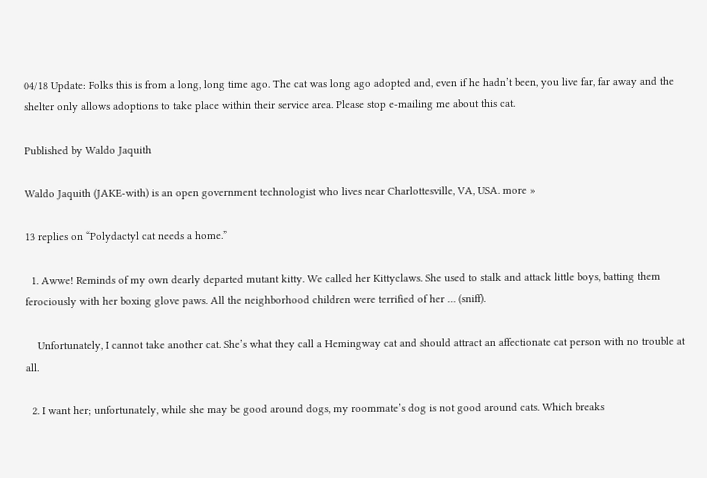04/18 Update: Folks this is from a long, long time ago. The cat was long ago adopted and, even if he hadn’t been, you live far, far away and the shelter only allows adoptions to take place within their service area. Please stop e-mailing me about this cat.

Published by Waldo Jaquith

Waldo Jaquith (JAKE-with) is an open government technologist who lives near Charlottesville, VA, USA. more »

13 replies on “Polydactyl cat needs a home.”

  1. Awwe! Reminds of my own dearly departed mutant kitty. We called her Kittyclaws. She used to stalk and attack little boys, batting them ferociously with her boxing glove paws. All the neighborhood children were terrified of her … (sniff).

    Unfortunately, I cannot take another cat. She’s what they call a Hemingway cat and should attract an affectionate cat person with no trouble at all.

  2. I want her; unfortunately, while she may be good around dogs, my roommate’s dog is not good around cats. Which breaks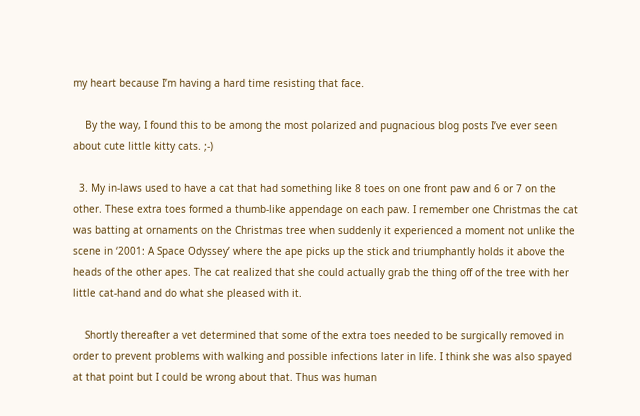my heart because I’m having a hard time resisting that face.

    By the way, I found this to be among the most polarized and pugnacious blog posts I’ve ever seen about cute little kitty cats. ;-)

  3. My in-laws used to have a cat that had something like 8 toes on one front paw and 6 or 7 on the other. These extra toes formed a thumb-like appendage on each paw. I remember one Christmas the cat was batting at ornaments on the Christmas tree when suddenly it experienced a moment not unlike the scene in ‘2001: A Space Odyssey’ where the ape picks up the stick and triumphantly holds it above the heads of the other apes. The cat realized that she could actually grab the thing off of the tree with her little cat-hand and do what she pleased with it.

    Shortly thereafter a vet determined that some of the extra toes needed to be surgically removed in order to prevent problems with walking and possible infections later in life. I think she was also spayed at that point but I could be wrong about that. Thus was human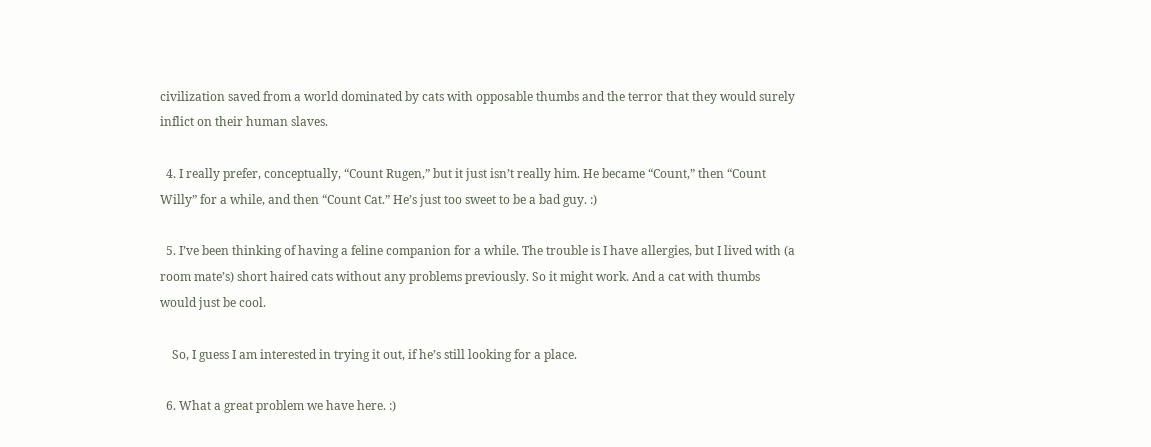civilization saved from a world dominated by cats with opposable thumbs and the terror that they would surely inflict on their human slaves.

  4. I really prefer, conceptually, “Count Rugen,” but it just isn’t really him. He became “Count,” then “Count Willy” for a while, and then “Count Cat.” He’s just too sweet to be a bad guy. :)

  5. I’ve been thinking of having a feline companion for a while. The trouble is I have allergies, but I lived with (a room mate’s) short haired cats without any problems previously. So it might work. And a cat with thumbs would just be cool.

    So, I guess I am interested in trying it out, if he’s still looking for a place.

  6. What a great problem we have here. :)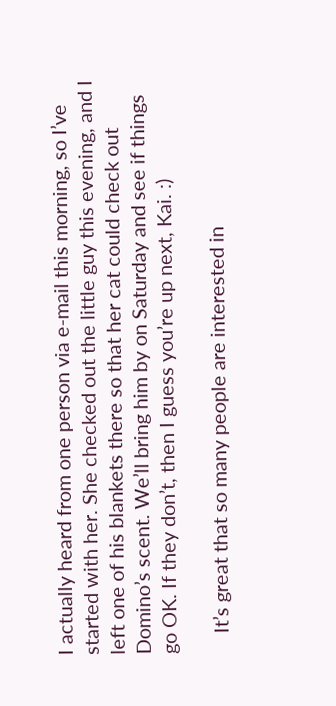I actually heard from one person via e-mail this morning, so I’ve started with her. She checked out the little guy this evening, and I left one of his blankets there so that her cat could check out Domino’s scent. We’ll bring him by on Saturday and see if things go OK. If they don’t, then I guess you’re up next, Kai. :)

    It’s great that so many people are interested in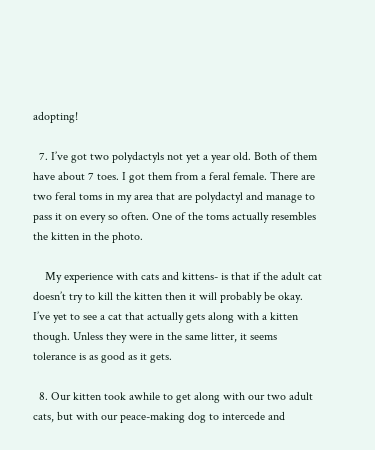adopting!

  7. I’ve got two polydactyls not yet a year old. Both of them have about 7 toes. I got them from a feral female. There are two feral toms in my area that are polydactyl and manage to pass it on every so often. One of the toms actually resembles the kitten in the photo.

    My experience with cats and kittens- is that if the adult cat doesn’t try to kill the kitten then it will probably be okay. I’ve yet to see a cat that actually gets along with a kitten though. Unless they were in the same litter, it seems tolerance is as good as it gets.

  8. Our kitten took awhile to get along with our two adult cats, but with our peace-making dog to intercede and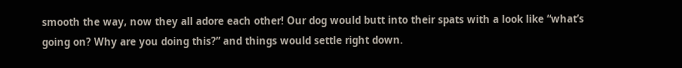smooth the way, now they all adore each other! Our dog would butt into their spats with a look like “what’s going on? Why are you doing this?” and things would settle right down.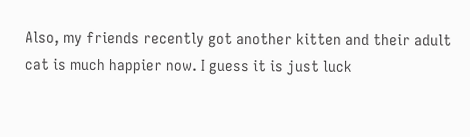Also, my friends recently got another kitten and their adult cat is much happier now. I guess it is just luck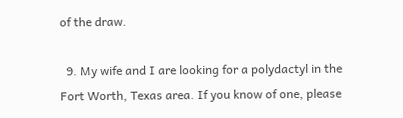of the draw.

  9. My wife and I are looking for a polydactyl in the Fort Worth, Texas area. If you know of one, please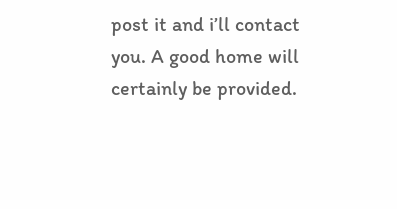post it and i’ll contact you. A good home will certainly be provided.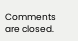Comments are closed.